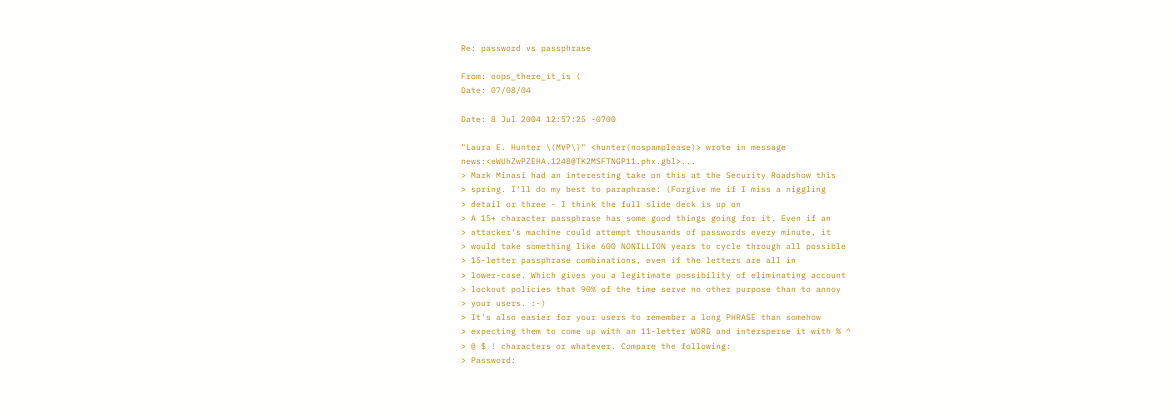Re: password vs passphrase

From: oops_there_it_is (
Date: 07/08/04

Date: 8 Jul 2004 12:57:25 -0700

"Laura E. Hunter \(MVP\)" <hunter(nospamplease)> wrote in message news:<eWUhZwPZEHA.1248@TK2MSFTNGP11.phx.gbl>...
> Mark Minasi had an interesting take on this at the Security Roadshow this
> spring. I'll do my best to paraphrase: (Forgive me if I miss a niggling
> detail or three - I think the full slide deck is up on
> A 15+ character passphrase has some good things going for it. Even if an
> attacker's machine could attempt thousands of passwords every minute, it
> would take something like 600 NONILLION years to cycle through all possible
> 15-letter passphrase combinations, even if the letters are all in
> lower-case. Which gives you a legitimate possibility of eliminating account
> lockout policies that 90% of the time serve no other purpose than to annoy
> your users. :-)
> It's also easier for your users to remember a long PHRASE than somehow
> expecting them to come up with an 11-letter WORD and intersperse it with % ^
> @ $ ! characters or whatever. Compare the following:
> Password: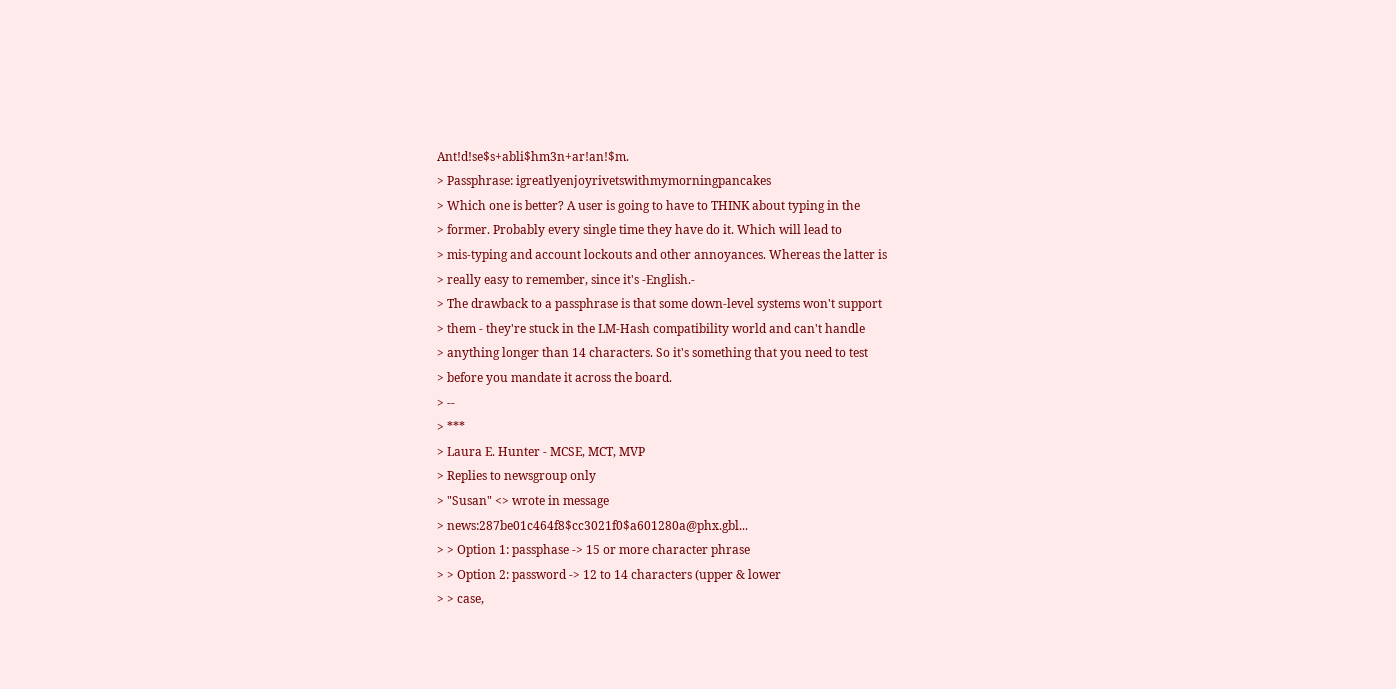Ant!d!se$s+abli$hm3n+ar!an!$m.
> Passphrase: igreatlyenjoyrivetswithmymorningpancakes
> Which one is better? A user is going to have to THINK about typing in the
> former. Probably every single time they have do it. Which will lead to
> mis-typing and account lockouts and other annoyances. Whereas the latter is
> really easy to remember, since it's -English.-
> The drawback to a passphrase is that some down-level systems won't support
> them - they're stuck in the LM-Hash compatibility world and can't handle
> anything longer than 14 characters. So it's something that you need to test
> before you mandate it across the board.
> --
> ***
> Laura E. Hunter - MCSE, MCT, MVP
> Replies to newsgroup only
> "Susan" <> wrote in message
> news:287be01c464f8$cc3021f0$a601280a@phx.gbl...
> > Option 1: passphase -> 15 or more character phrase
> > Option 2: password -> 12 to 14 characters (upper & lower
> > case,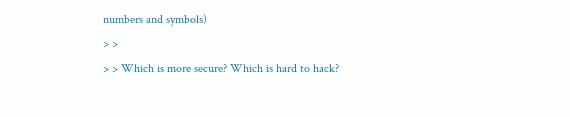numbers and symbols)
> >
> > Which is more secure? Which is hard to hack?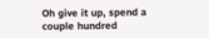Oh give it up, spend a couple hundred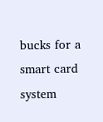bucks for a smart card system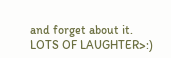and forget about it. LOTS OF LAUGHTER>:)